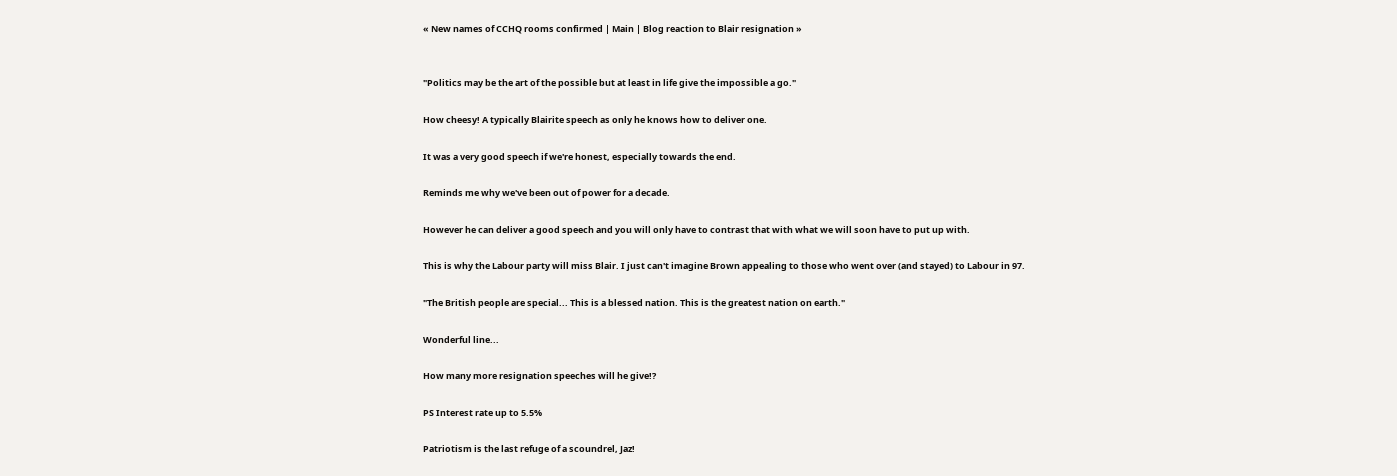« New names of CCHQ rooms confirmed | Main | Blog reaction to Blair resignation »


"Politics may be the art of the possible but at least in life give the impossible a go."

How cheesy! A typically Blairite speech as only he knows how to deliver one.

It was a very good speech if we're honest, especially towards the end.

Reminds me why we've been out of power for a decade.

However he can deliver a good speech and you will only have to contrast that with what we will soon have to put up with.

This is why the Labour party will miss Blair. I just can't imagine Brown appealing to those who went over (and stayed) to Labour in 97.

"The British people are special... This is a blessed nation. This is the greatest nation on earth."

Wonderful line...

How many more resignation speeches will he give!?

PS Interest rate up to 5.5%

Patriotism is the last refuge of a scoundrel, Jaz!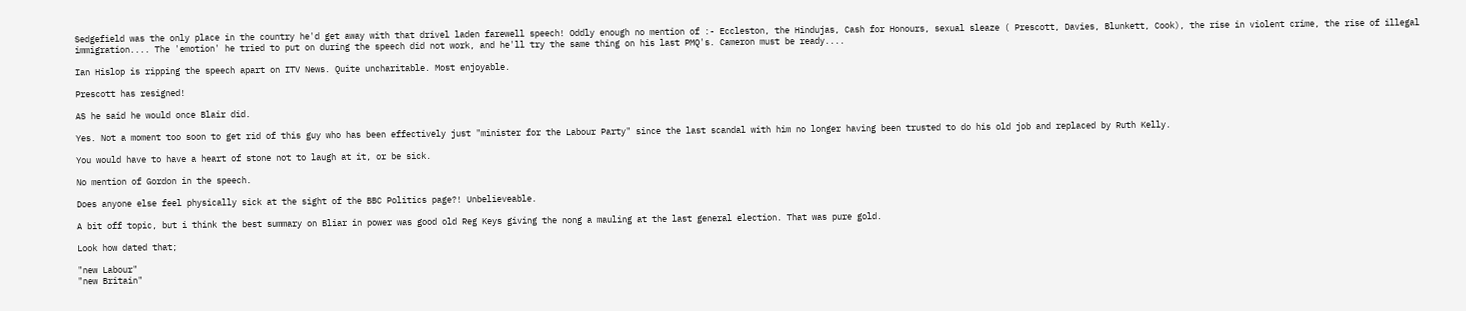Sedgefield was the only place in the country he'd get away with that drivel laden farewell speech! Oddly enough no mention of :- Eccleston, the Hindujas, Cash for Honours, sexual sleaze ( Prescott, Davies, Blunkett, Cook), the rise in violent crime, the rise of illegal immigration.... The 'emotion' he tried to put on during the speech did not work, and he'll try the same thing on his last PMQ's. Cameron must be ready....

Ian Hislop is ripping the speech apart on ITV News. Quite uncharitable. Most enjoyable.

Prescott has resigned!

AS he said he would once Blair did.

Yes. Not a moment too soon to get rid of this guy who has been effectively just "minister for the Labour Party" since the last scandal with him no longer having been trusted to do his old job and replaced by Ruth Kelly.

You would have to have a heart of stone not to laugh at it, or be sick.

No mention of Gordon in the speech.

Does anyone else feel physically sick at the sight of the BBC Politics page?! Unbelieveable.

A bit off topic, but i think the best summary on Bliar in power was good old Reg Keys giving the nong a mauling at the last general election. That was pure gold.

Look how dated that;

"new Labour"
"new Britain"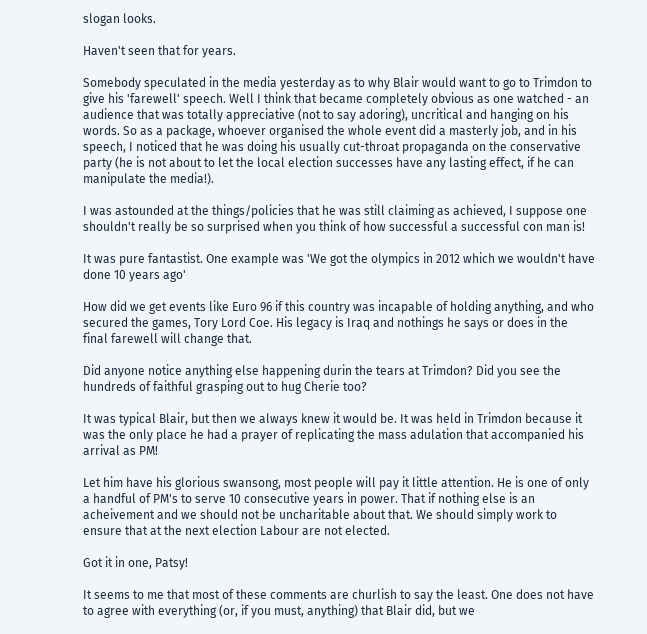slogan looks.

Haven't seen that for years.

Somebody speculated in the media yesterday as to why Blair would want to go to Trimdon to give his 'farewell' speech. Well I think that became completely obvious as one watched - an audience that was totally appreciative (not to say adoring), uncritical and hanging on his words. So as a package, whoever organised the whole event did a masterly job, and in his speech, I noticed that he was doing his usually cut-throat propaganda on the conservative party (he is not about to let the local election successes have any lasting effect, if he can manipulate the media!).

I was astounded at the things/policies that he was still claiming as achieved, I suppose one shouldn't really be so surprised when you think of how successful a successful con man is!

It was pure fantastist. One example was 'We got the olympics in 2012 which we wouldn't have done 10 years ago'

How did we get events like Euro 96 if this country was incapable of holding anything, and who secured the games, Tory Lord Coe. His legacy is Iraq and nothings he says or does in the final farewell will change that.

Did anyone notice anything else happening durin the tears at Trimdon? Did you see the hundreds of faithful grasping out to hug Cherie too?

It was typical Blair, but then we always knew it would be. It was held in Trimdon because it was the only place he had a prayer of replicating the mass adulation that accompanied his arrival as PM!

Let him have his glorious swansong, most people will pay it little attention. He is one of only a handful of PM's to serve 10 consecutive years in power. That if nothing else is an acheivement and we should not be uncharitable about that. We should simply work to ensure that at the next election Labour are not elected.

Got it in one, Patsy!

It seems to me that most of these comments are churlish to say the least. One does not have to agree with everything (or, if you must, anything) that Blair did, but we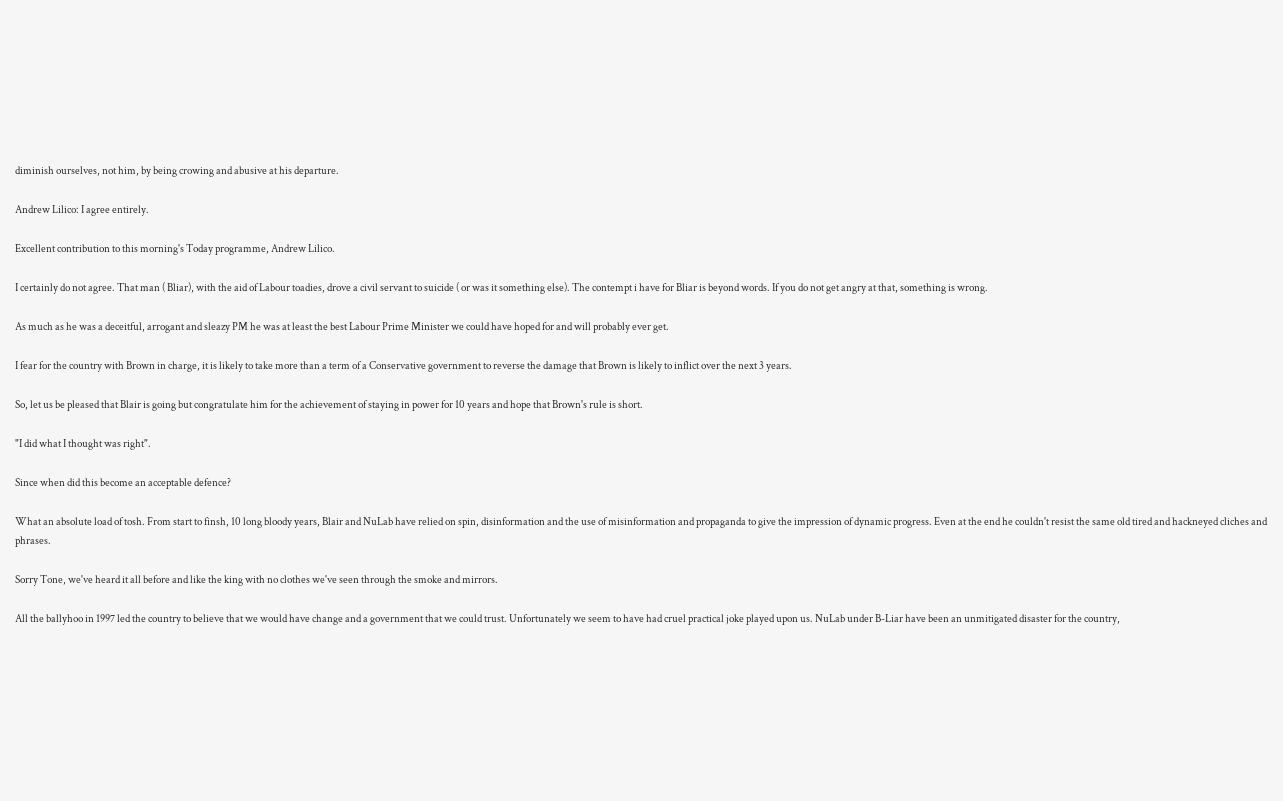diminish ourselves, not him, by being crowing and abusive at his departure.

Andrew Lilico: I agree entirely.

Excellent contribution to this morning's Today programme, Andrew Lilico.

I certainly do not agree. That man ( Bliar), with the aid of Labour toadies, drove a civil servant to suicide ( or was it something else). The contempt i have for Bliar is beyond words. If you do not get angry at that, something is wrong.

As much as he was a deceitful, arrogant and sleazy PM he was at least the best Labour Prime Minister we could have hoped for and will probably ever get.

I fear for the country with Brown in charge, it is likely to take more than a term of a Conservative government to reverse the damage that Brown is likely to inflict over the next 3 years.

So, let us be pleased that Blair is going but congratulate him for the achievement of staying in power for 10 years and hope that Brown's rule is short.

"I did what I thought was right".

Since when did this become an acceptable defence?

What an absolute load of tosh. From start to finsh, 10 long bloody years, Blair and NuLab have relied on spin, disinformation and the use of misinformation and propaganda to give the impression of dynamic progress. Even at the end he couldn't resist the same old tired and hackneyed cliches and phrases.

Sorry Tone, we've heard it all before and like the king with no clothes we've seen through the smoke and mirrors.

All the ballyhoo in 1997 led the country to believe that we would have change and a government that we could trust. Unfortunately we seem to have had cruel practical joke played upon us. NuLab under B-Liar have been an unmitigated disaster for the country,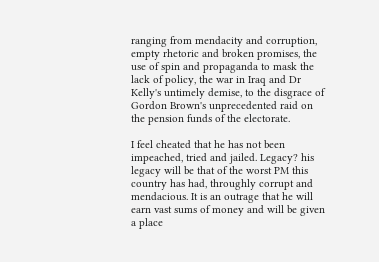ranging from mendacity and corruption, empty rhetoric and broken promises, the use of spin and propaganda to mask the lack of policy, the war in Iraq and Dr Kelly's untimely demise, to the disgrace of Gordon Brown's unprecedented raid on the pension funds of the electorate.

I feel cheated that he has not been impeached, tried and jailed. Legacy? his legacy will be that of the worst PM this country has had, throughly corrupt and mendacious. It is an outrage that he will earn vast sums of money and will be given a place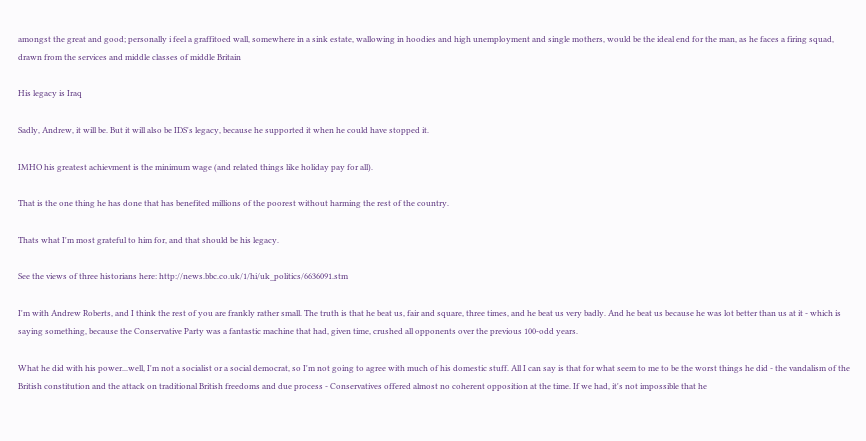amongst the great and good; personally i feel a graffitoed wall, somewhere in a sink estate, wallowing in hoodies and high unemployment and single mothers, would be the ideal end for the man, as he faces a firing squad, drawn from the services and middle classes of middle Britain

His legacy is Iraq

Sadly, Andrew, it will be. But it will also be IDS's legacy, because he supported it when he could have stopped it.

IMHO his greatest achievment is the minimum wage (and related things like holiday pay for all).

That is the one thing he has done that has benefited millions of the poorest without harming the rest of the country.

Thats what I'm most grateful to him for, and that should be his legacy.

See the views of three historians here: http://news.bbc.co.uk/1/hi/uk_politics/6636091.stm

I'm with Andrew Roberts, and I think the rest of you are frankly rather small. The truth is that he beat us, fair and square, three times, and he beat us very badly. And he beat us because he was lot better than us at it - which is saying something, because the Conservative Party was a fantastic machine that had, given time, crushed all opponents over the previous 100-odd years.

What he did with his power...well, I'm not a socialist or a social democrat, so I'm not going to agree with much of his domestic stuff. All I can say is that for what seem to me to be the worst things he did - the vandalism of the British constitution and the attack on traditional British freedoms and due process - Conservatives offered almost no coherent opposition at the time. If we had, it's not impossible that he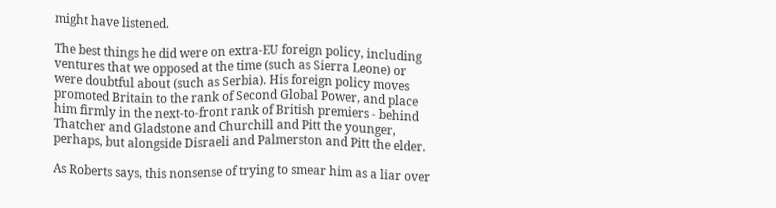might have listened.

The best things he did were on extra-EU foreign policy, including ventures that we opposed at the time (such as Sierra Leone) or were doubtful about (such as Serbia). His foreign policy moves promoted Britain to the rank of Second Global Power, and place him firmly in the next-to-front rank of British premiers - behind Thatcher and Gladstone and Churchill and Pitt the younger, perhaps, but alongside Disraeli and Palmerston and Pitt the elder.

As Roberts says, this nonsense of trying to smear him as a liar over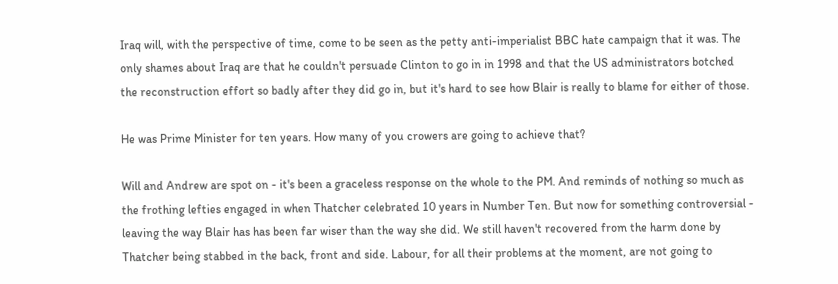Iraq will, with the perspective of time, come to be seen as the petty anti-imperialist BBC hate campaign that it was. The only shames about Iraq are that he couldn't persuade Clinton to go in in 1998 and that the US administrators botched the reconstruction effort so badly after they did go in, but it's hard to see how Blair is really to blame for either of those.

He was Prime Minister for ten years. How many of you crowers are going to achieve that?

Will and Andrew are spot on - it's been a graceless response on the whole to the PM. And reminds of nothing so much as the frothing lefties engaged in when Thatcher celebrated 10 years in Number Ten. But now for something controversial - leaving the way Blair has has been far wiser than the way she did. We still haven't recovered from the harm done by Thatcher being stabbed in the back, front and side. Labour, for all their problems at the moment, are not going to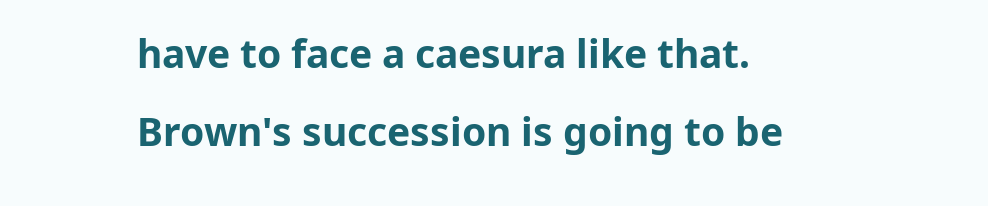have to face a caesura like that. Brown's succession is going to be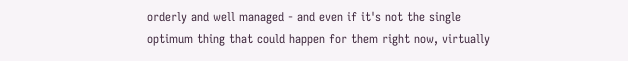orderly and well managed - and even if it's not the single optimum thing that could happen for them right now, virtually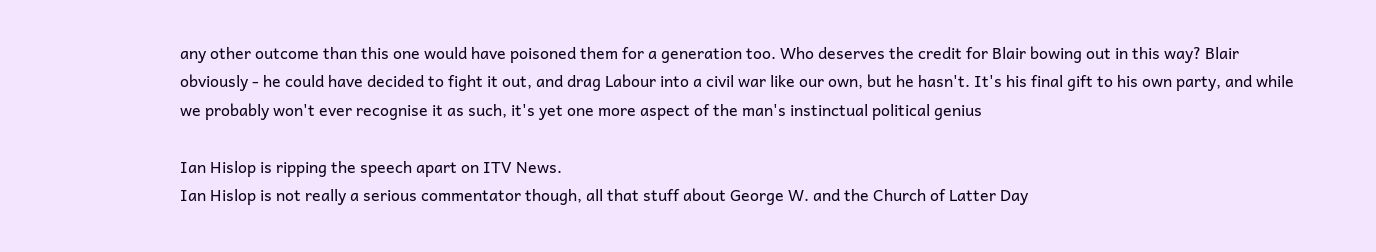any other outcome than this one would have poisoned them for a generation too. Who deserves the credit for Blair bowing out in this way? Blair obviously - he could have decided to fight it out, and drag Labour into a civil war like our own, but he hasn't. It's his final gift to his own party, and while we probably won't ever recognise it as such, it's yet one more aspect of the man's instinctual political genius

Ian Hislop is ripping the speech apart on ITV News.
Ian Hislop is not really a serious commentator though, all that stuff about George W. and the Church of Latter Day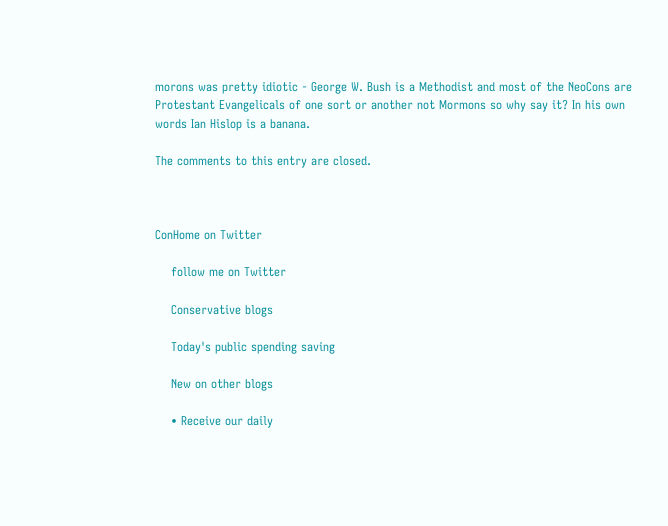morons was pretty idiotic - George W. Bush is a Methodist and most of the NeoCons are Protestant Evangelicals of one sort or another not Mormons so why say it? In his own words Ian Hislop is a banana.

The comments to this entry are closed.



ConHome on Twitter

    follow me on Twitter

    Conservative blogs

    Today's public spending saving

    New on other blogs

    • Receive our daily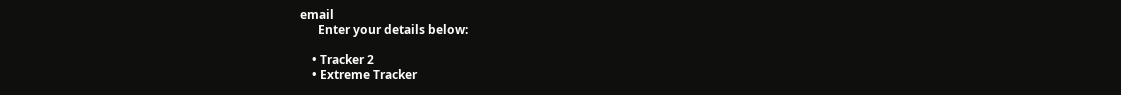email
      Enter your details below:

    • Tracker 2
    • Extreme Tracker